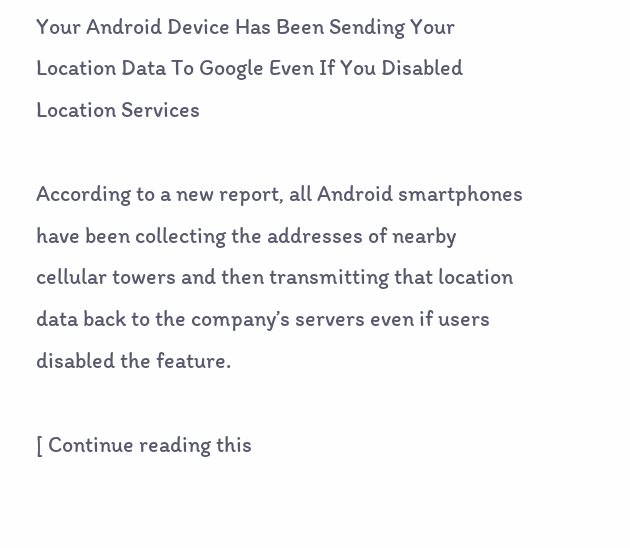Your Android Device Has Been Sending Your Location Data To Google Even If You Disabled Location Services

According to a new report, all Android smartphones have been collecting the addresses of nearby cellular towers and then transmitting that location data back to the company’s servers even if users disabled the feature.

[ Continue reading this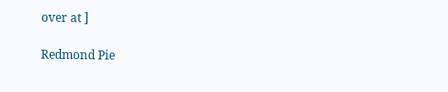over at ]

Redmond Pie